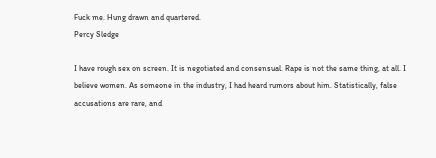Fuck me. Hung drawn and quartered.
Percy Sledge

I have rough sex on screen. It is negotiated and consensual. Rape is not the same thing, at all. I believe women. As someone in the industry, I had heard rumors about him. Statistically, false accusations are rare, and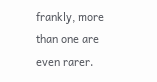frankly, more than one are even rarer.